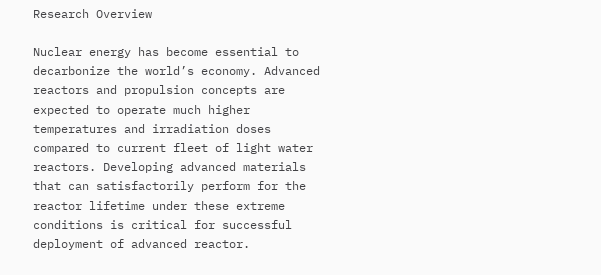Research Overview

Nuclear energy has become essential to decarbonize the world’s economy. Advanced reactors and propulsion concepts are expected to operate much higher temperatures and irradiation doses compared to current fleet of light water reactors. Developing advanced materials that can satisfactorily perform for the reactor lifetime under these extreme conditions is critical for successful deployment of advanced reactor.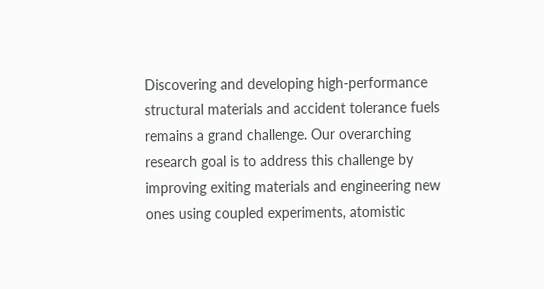Discovering and developing high-performance structural materials and accident tolerance fuels remains a grand challenge. Our overarching research goal is to address this challenge by improving exiting materials and engineering new ones using coupled experiments, atomistic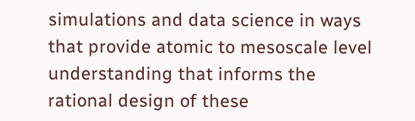simulations and data science in ways that provide atomic to mesoscale level understanding that informs the rational design of these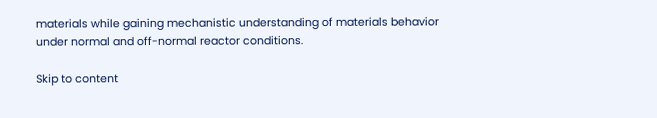materials while gaining mechanistic understanding of materials behavior under normal and off-normal reactor conditions.

Skip to content